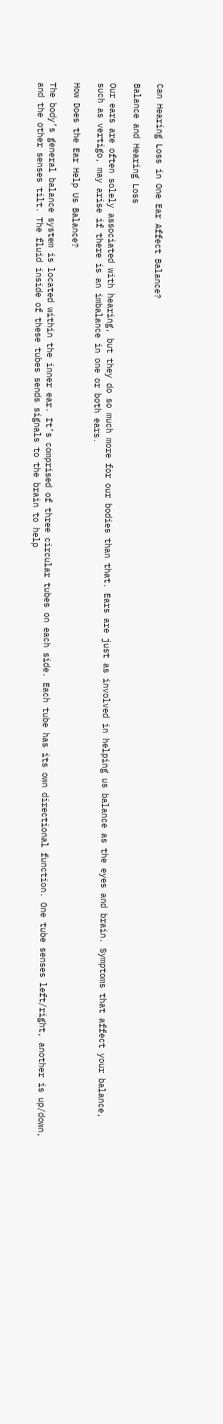Can Hearing Loss in One Ear Affect Balance?

Balance and Hearing Loss

Our ears are often solely associated with hearing, but they do so much more for our bodies than that. Ears are just as involved in helping us balance as the eyes and brain. Symptoms that affect your balance, such as vertigo, may arise if there is an imbalance in one or both ears.

How Does the Ear Help Us Balance?

The body’s general balance system is located within the inner ear. It’s comprised of three circular tubes on each side. Each tube has its own directional function. One tube senses left/right, another is up/down, and the other senses tilt. The fluid inside of these tubes sends signals to the brain to help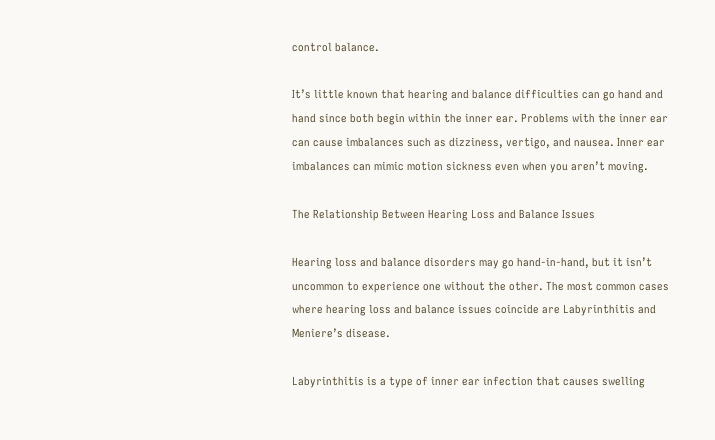control balance.

It’s little known that hearing and balance difficulties can go hand and hand since both begin within the inner ear. Problems with the inner ear can cause imbalances such as dizziness, vertigo, and nausea. Inner ear imbalances can mimic motion sickness even when you aren’t moving.

The Relationship Between Hearing Loss and Balance Issues

Hearing loss and balance disorders may go hand-in-hand, but it isn’t uncommon to experience one without the other. The most common cases where hearing loss and balance issues coincide are Labyrinthitis and Meniere’s disease.

Labyrinthitis is a type of inner ear infection that causes swelling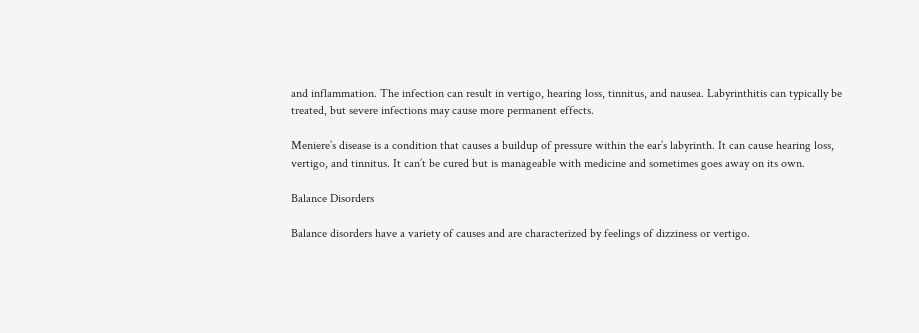and inflammation. The infection can result in vertigo, hearing loss, tinnitus, and nausea. Labyrinthitis can typically be treated, but severe infections may cause more permanent effects.

Meniere’s disease is a condition that causes a buildup of pressure within the ear’s labyrinth. It can cause hearing loss, vertigo, and tinnitus. It can’t be cured but is manageable with medicine and sometimes goes away on its own.

Balance Disorders

Balance disorders have a variety of causes and are characterized by feelings of dizziness or vertigo.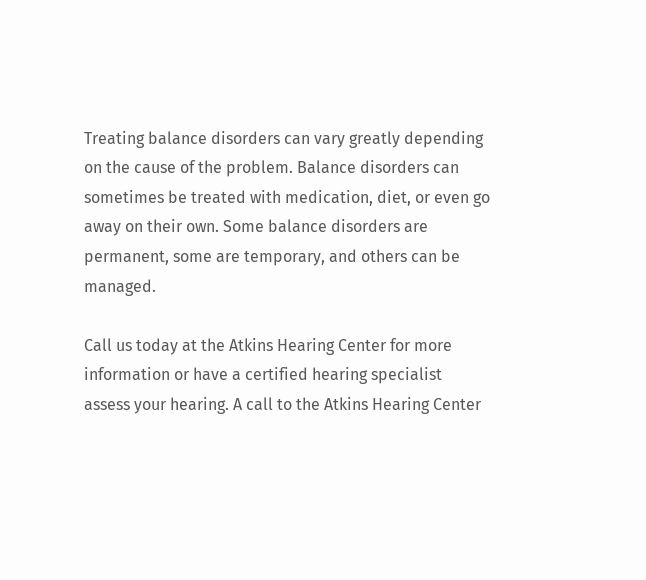Treating balance disorders can vary greatly depending on the cause of the problem. Balance disorders can sometimes be treated with medication, diet, or even go away on their own. Some balance disorders are permanent, some are temporary, and others can be managed.

Call us today at the Atkins Hearing Center for more information or have a certified hearing specialist assess your hearing. A call to the Atkins Hearing Center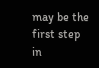may be the first step in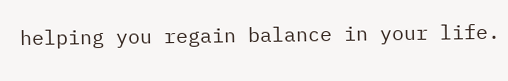helping you regain balance in your life.